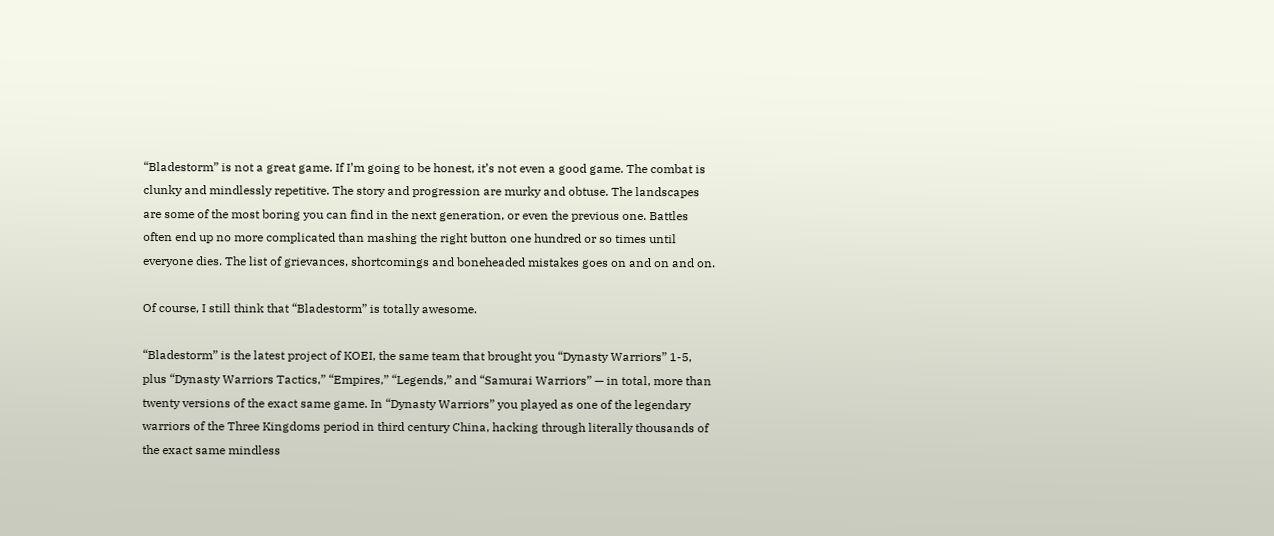“Bladestorm” is not a great game. If I’m going to be honest, it’s not even a good game. The combat is clunky and mindlessly repetitive. The story and progression are murky and obtuse. The landscapes are some of the most boring you can find in the next generation, or even the previous one. Battles often end up no more complicated than mashing the right button one hundred or so times until everyone dies. The list of grievances, shortcomings and boneheaded mistakes goes on and on and on.

Of course, I still think that “Bladestorm” is totally awesome.

“Bladestorm” is the latest project of KOEI, the same team that brought you “Dynasty Warriors” 1-5, plus “Dynasty Warriors Tactics,” “Empires,” “Legends,” and “Samurai Warriors” — in total, more than twenty versions of the exact same game. In “Dynasty Warriors” you played as one of the legendary warriors of the Three Kingdoms period in third century China, hacking through literally thousands of the exact same mindless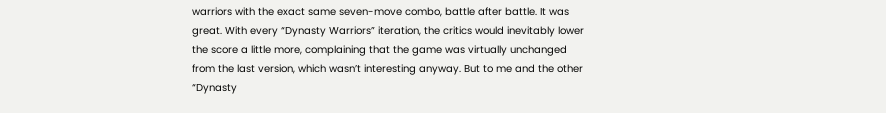warriors with the exact same seven-move combo, battle after battle. It was great. With every “Dynasty Warriors” iteration, the critics would inevitably lower the score a little more, complaining that the game was virtually unchanged from the last version, which wasn’t interesting anyway. But to me and the other “Dynasty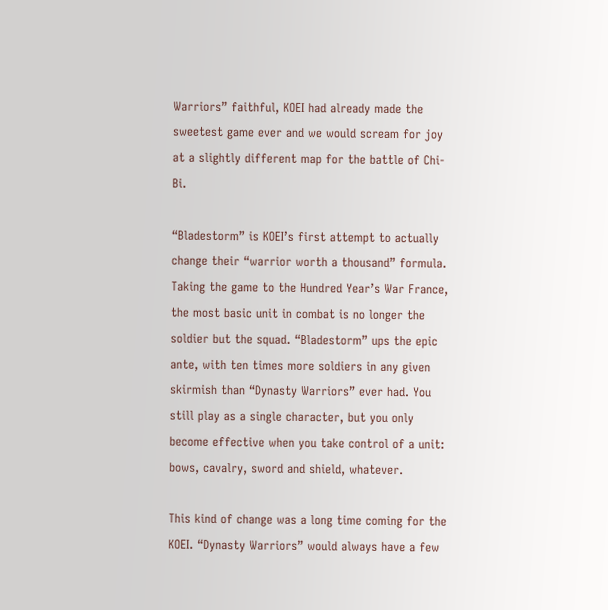Warriors” faithful, KOEI had already made the sweetest game ever and we would scream for joy at a slightly different map for the battle of Chi-Bi.

“Bladestorm” is KOEI’s first attempt to actually change their “warrior worth a thousand” formula. Taking the game to the Hundred Year’s War France, the most basic unit in combat is no longer the soldier but the squad. “Bladestorm” ups the epic ante, with ten times more soldiers in any given skirmish than “Dynasty Warriors” ever had. You still play as a single character, but you only become effective when you take control of a unit: bows, cavalry, sword and shield, whatever.

This kind of change was a long time coming for the KOEI. “Dynasty Warriors” would always have a few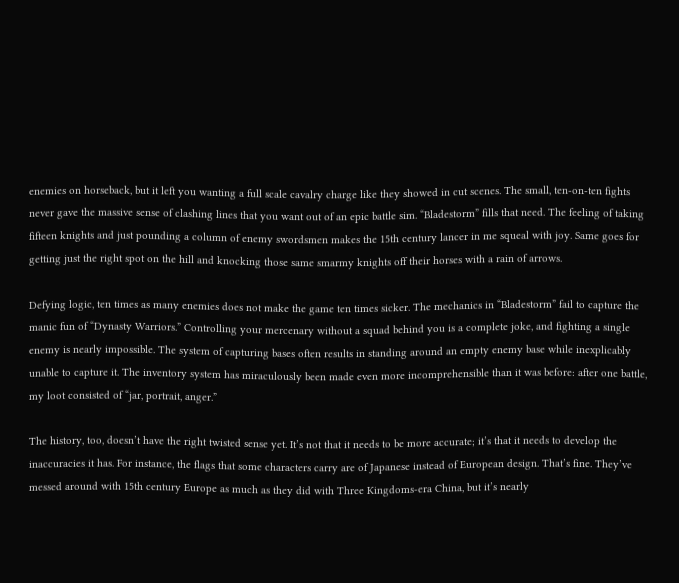enemies on horseback, but it left you wanting a full scale cavalry charge like they showed in cut scenes. The small, ten-on-ten fights never gave the massive sense of clashing lines that you want out of an epic battle sim. “Bladestorm” fills that need. The feeling of taking fifteen knights and just pounding a column of enemy swordsmen makes the 15th century lancer in me squeal with joy. Same goes for getting just the right spot on the hill and knocking those same smarmy knights off their horses with a rain of arrows.

Defying logic, ten times as many enemies does not make the game ten times sicker. The mechanics in “Bladestorm” fail to capture the manic fun of “Dynasty Warriors.” Controlling your mercenary without a squad behind you is a complete joke, and fighting a single enemy is nearly impossible. The system of capturing bases often results in standing around an empty enemy base while inexplicably unable to capture it. The inventory system has miraculously been made even more incomprehensible than it was before: after one battle, my loot consisted of “jar, portrait, anger.”

The history, too, doesn’t have the right twisted sense yet. It’s not that it needs to be more accurate; it’s that it needs to develop the inaccuracies it has. For instance, the flags that some characters carry are of Japanese instead of European design. That’s fine. They’ve messed around with 15th century Europe as much as they did with Three Kingdoms-era China, but it’s nearly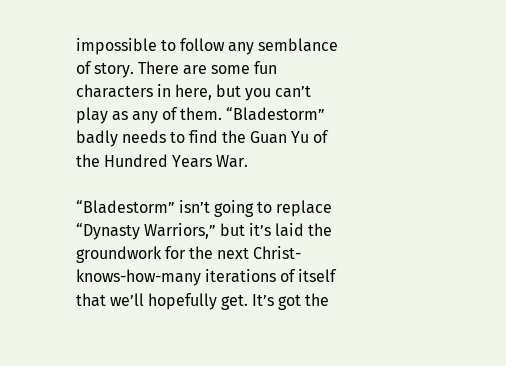impossible to follow any semblance of story. There are some fun characters in here, but you can’t play as any of them. “Bladestorm” badly needs to find the Guan Yu of the Hundred Years War.

“Bladestorm” isn’t going to replace “Dynasty Warriors,” but it’s laid the groundwork for the next Christ-knows-how-many iterations of itself that we’ll hopefully get. It’s got the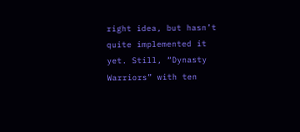right idea, but hasn’t quite implemented it yet. Still, “Dynasty Warriors” with ten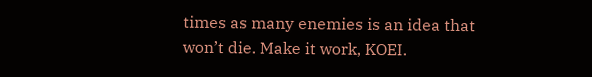times as many enemies is an idea that won’t die. Make it work, KOEI.